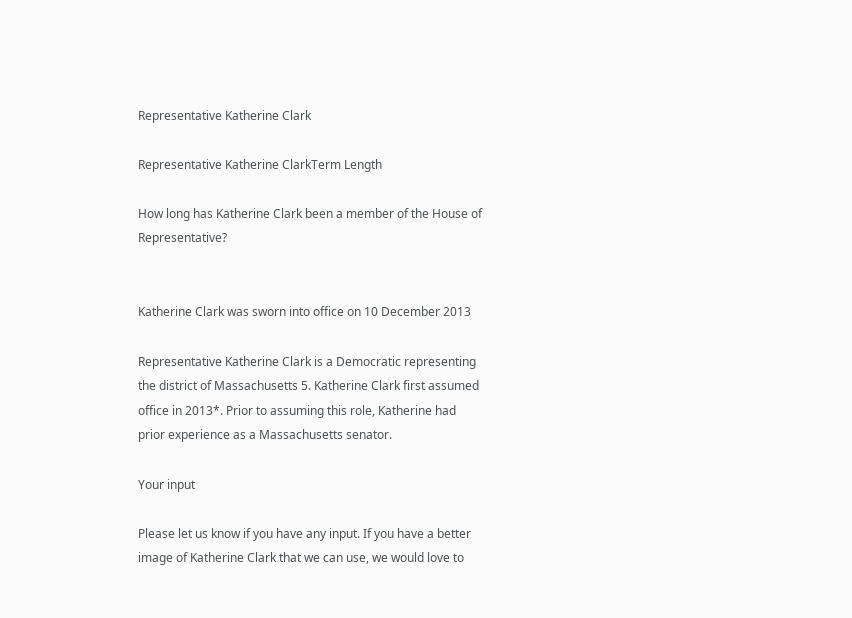Representative Katherine Clark

Representative Katherine ClarkTerm Length

How long has Katherine Clark been a member of the House of Representative?


Katherine Clark was sworn into office on 10 December 2013

Representative Katherine Clark is a Democratic representing the district of Massachusetts 5. Katherine Clark first assumed office in 2013*. Prior to assuming this role, Katherine had prior experience as a Massachusetts senator.

Your input

Please let us know if you have any input. If you have a better image of Katherine Clark that we can use, we would love to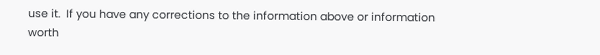use it.  If you have any corrections to the information above or information worth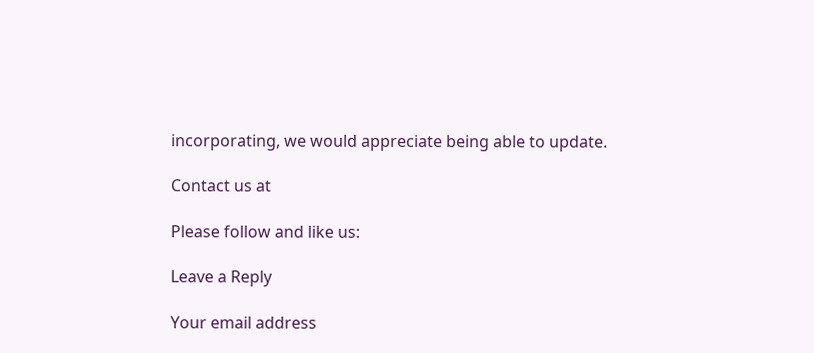incorporating, we would appreciate being able to update.

Contact us at

Please follow and like us:

Leave a Reply

Your email address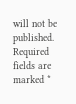will not be published. Required fields are marked *